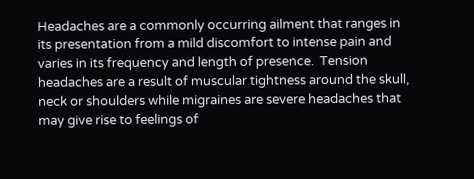Headaches are a commonly occurring ailment that ranges in its presentation from a mild discomfort to intense pain and varies in its frequency and length of presence.  Tension headaches are a result of muscular tightness around the skull, neck or shoulders while migraines are severe headaches that may give rise to feelings of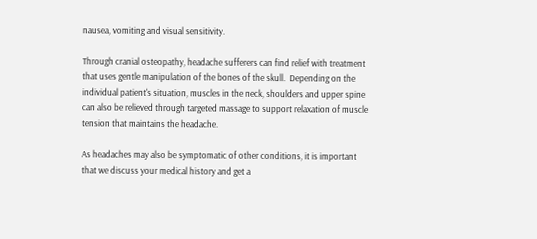nausea, vomiting and visual sensitivity.

Through cranial osteopathy, headache sufferers can find relief with treatment that uses gentle manipulation of the bones of the skull.  Depending on the individual patient's situation, muscles in the neck, shoulders and upper spine can also be relieved through targeted massage to support relaxation of muscle tension that maintains the headache.

As headaches may also be symptomatic of other conditions, it is important that we discuss your medical history and get a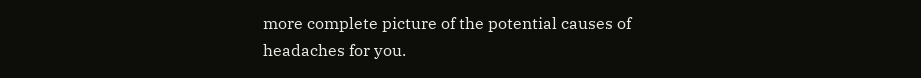more complete picture of the potential causes of headaches for you.